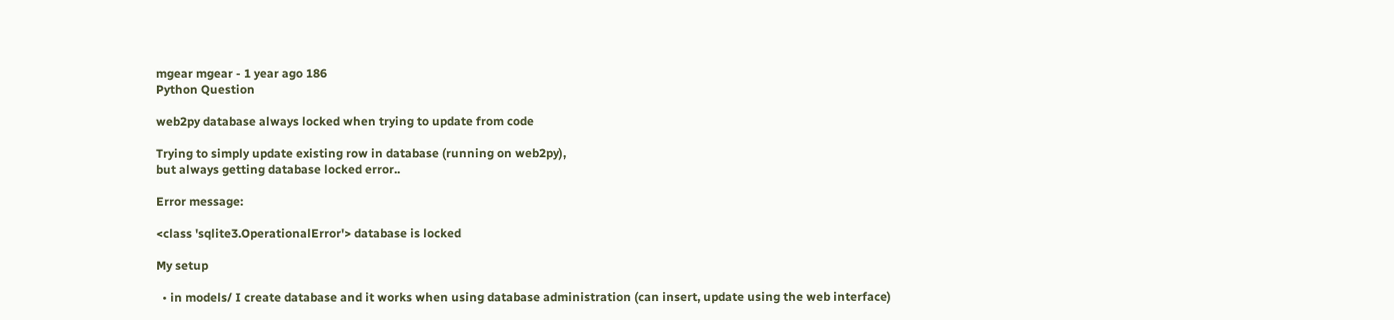mgear mgear - 1 year ago 186
Python Question

web2py database always locked when trying to update from code

Trying to simply update existing row in database (running on web2py),
but always getting database locked error..

Error message:

<class 'sqlite3.OperationalError'> database is locked

My setup

  • in models/ I create database and it works when using database administration (can insert, update using the web interface)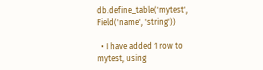db.define_table('mytest', Field('name', 'string'))

  • I have added 1 row to mytest, using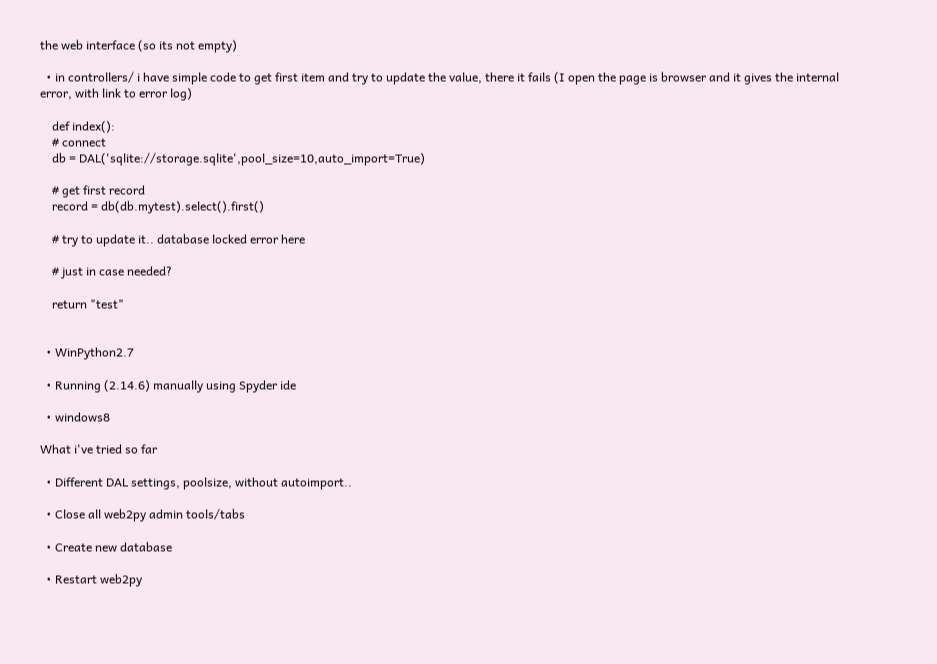the web interface (so its not empty)

  • in controllers/ i have simple code to get first item and try to update the value, there it fails (I open the page is browser and it gives the internal error, with link to error log)

    def index():
    # connect
    db = DAL('sqlite://storage.sqlite',pool_size=10,auto_import=True)

    # get first record
    record = db(db.mytest).select().first()

    # try to update it.. database locked error here

    # just in case needed?

    return "test"


  • WinPython2.7

  • Running (2.14.6) manually using Spyder ide

  • windows8

What i've tried so far

  • Different DAL settings, poolsize, without autoimport..

  • Close all web2py admin tools/tabs

  • Create new database

  • Restart web2py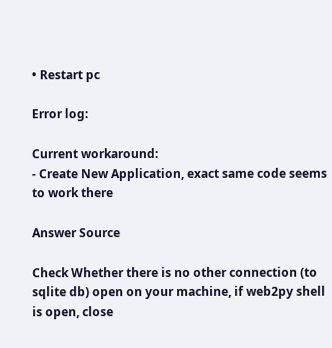• Restart pc

Error log:

Current workaround:
- Create New Application, exact same code seems to work there

Answer Source

Check Whether there is no other connection (to sqlite db) open on your machine, if web2py shell is open, close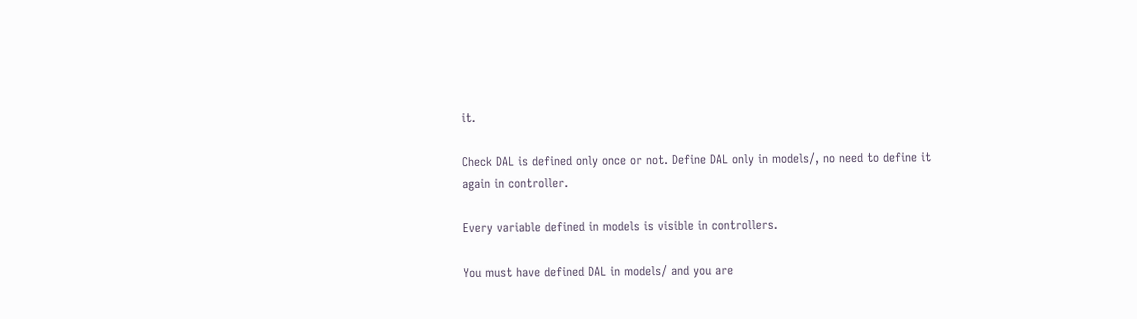it.

Check DAL is defined only once or not. Define DAL only in models/, no need to define it again in controller.

Every variable defined in models is visible in controllers.

You must have defined DAL in models/ and you are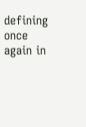defining once again in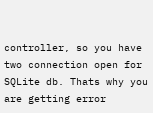controller, so you have two connection open for SQLite db. Thats why you are getting error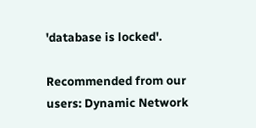'database is locked'.

Recommended from our users: Dynamic Network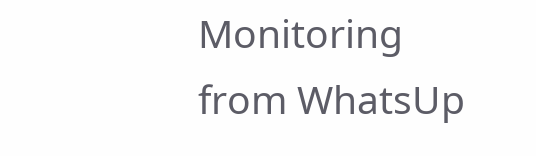Monitoring from WhatsUp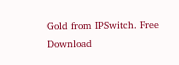Gold from IPSwitch. Free Download